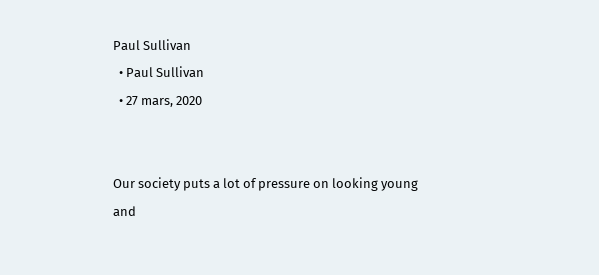Paul Sullivan
  • Paul Sullivan
  • 27 mars, 2020


Our society puts a lot of pressure on looking young and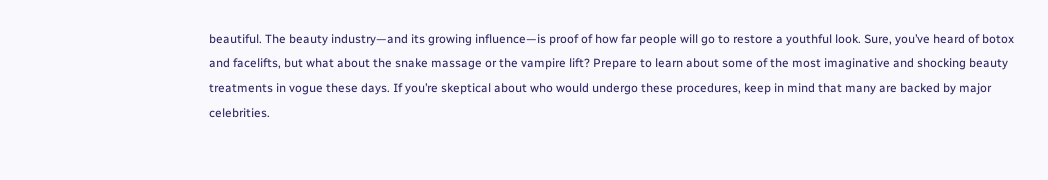beautiful. The beauty industry—and its growing influence—is proof of how far people will go to restore a youthful look. Sure, you’ve heard of botox and facelifts, but what about the snake massage or the vampire lift? Prepare to learn about some of the most imaginative and shocking beauty treatments in vogue these days. If you’re skeptical about who would undergo these procedures, keep in mind that many are backed by major celebrities.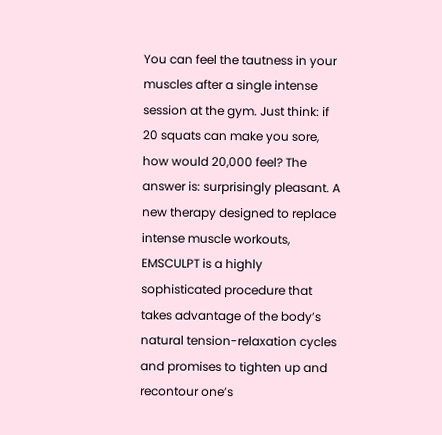You can feel the tautness in your muscles after a single intense session at the gym. Just think: if 20 squats can make you sore, how would 20,000 feel? The answer is: surprisingly pleasant. A new therapy designed to replace intense muscle workouts, EMSCULPT is a highly sophisticated procedure that takes advantage of the body’s natural tension-relaxation cycles and promises to tighten up and recontour one’s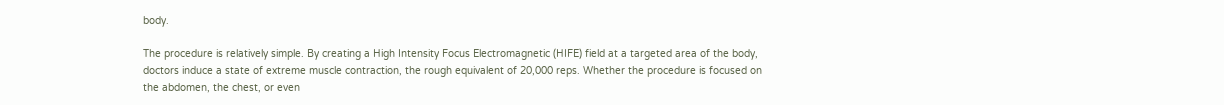body.

The procedure is relatively simple. By creating a High Intensity Focus Electromagnetic (HIFE) field at a targeted area of the body, doctors induce a state of extreme muscle contraction, the rough equivalent of 20,000 reps. Whether the procedure is focused on the abdomen, the chest, or even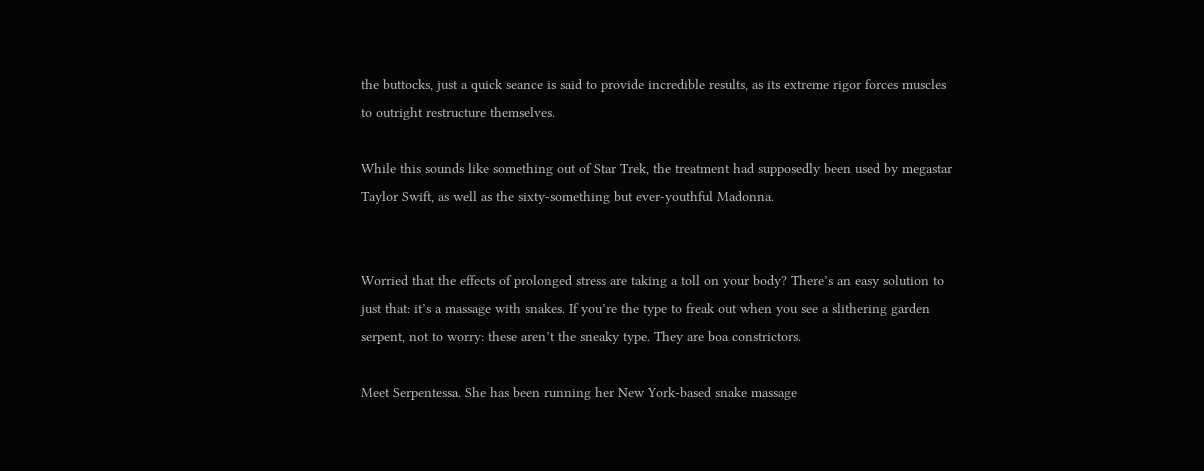the buttocks, just a quick seance is said to provide incredible results, as its extreme rigor forces muscles to outright restructure themselves.

While this sounds like something out of Star Trek, the treatment had supposedly been used by megastar Taylor Swift, as well as the sixty-something but ever-youthful Madonna.


Worried that the effects of prolonged stress are taking a toll on your body? There’s an easy solution to just that: it’s a massage with snakes. If you’re the type to freak out when you see a slithering garden serpent, not to worry: these aren’t the sneaky type. They are boa constrictors.

Meet Serpentessa. She has been running her New York-based snake massage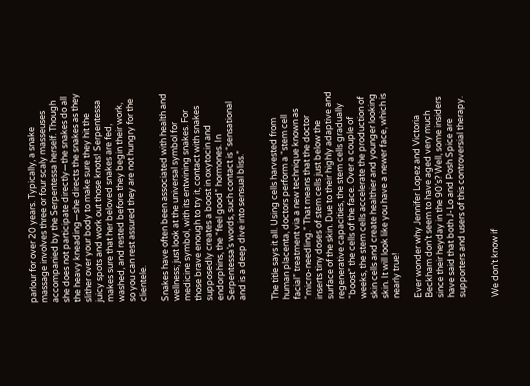parlour for over 20 years. Typically, a snake massage involves three or four scaly masseuses accompanied by the Serpentessa herself. Though she does not participate directly—the snakes do all the heavy kneading—she directs the snakes as they slither over your body to make sure they hit the juicy spots and work out those knots! Serpentessa makes sure that her beloved snakes are fed, washed, and rested before they begin their work, so you can rest assured they are not hungry for the clientele.

Snakes have often been associated with health and wellness; just look at the universal symbol for medicine symbol, with its entwining snakes. For those brave enough to try it, contact with snakes supposedly creates a boost in oxytocin and endorphins, the “feel good” hormones. In Serpentessa’s words, such contact is “sensational and is a deep dive into sensual bliss.”


The title says it all. Using cells harvested from human placenta, doctors perform a “stem cell facial” treatment via a new technique known as “micro-needling.” That means that the doctor inserts tiny doses of stem cells just below the surface of the skin. Due to their highly adaptive and regenerative capacities, the stem cells gradually “boost” the cells of the face. Over a couple of weeks, the stem cells accelerate the production of skin cells and create healthier and younger looking skin. It will look like you have a newer face, which is nearly true!

Ever wonder why Jennifer Lopez and Victoria Beckham don’t seem to have aged very much since their heyday in the 90’s? Well, some insiders have said that both J-Lo and Posh Spice are supporters and users of this controversial therapy.


We don’t know if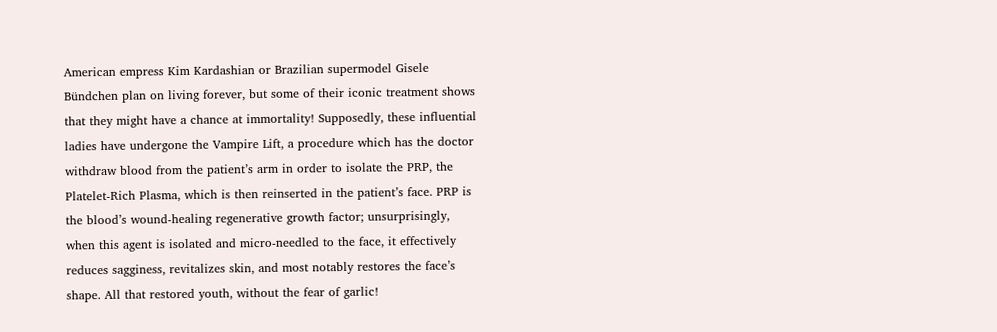American empress Kim Kardashian or Brazilian supermodel Gisele Bündchen plan on living forever, but some of their iconic treatment shows that they might have a chance at immortality! Supposedly, these influential ladies have undergone the Vampire Lift, a procedure which has the doctor withdraw blood from the patient’s arm in order to isolate the PRP, the Platelet-Rich Plasma, which is then reinserted in the patient’s face. PRP is the blood’s wound-healing regenerative growth factor; unsurprisingly, when this agent is isolated and micro-needled to the face, it effectively reduces sagginess, revitalizes skin, and most notably restores the face’s shape. All that restored youth, without the fear of garlic!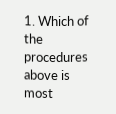1. Which of the procedures above is most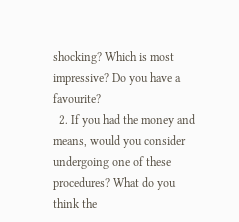shocking? Which is most impressive? Do you have a favourite?
  2. If you had the money and means, would you consider undergoing one of these procedures? What do you think the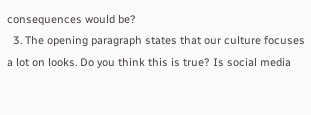consequences would be?
  3. The opening paragraph states that our culture focuses a lot on looks. Do you think this is true? Is social media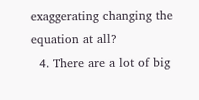exaggerating changing the equation at all?
  4. There are a lot of big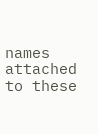names attached to these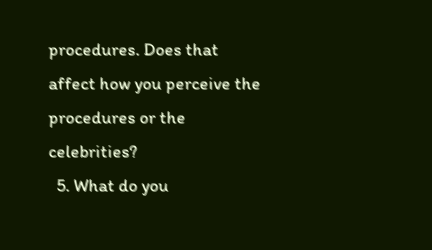procedures. Does that affect how you perceive the procedures or the celebrities?
  5. What do you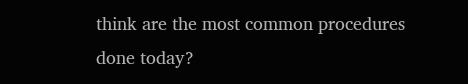think are the most common procedures done today?